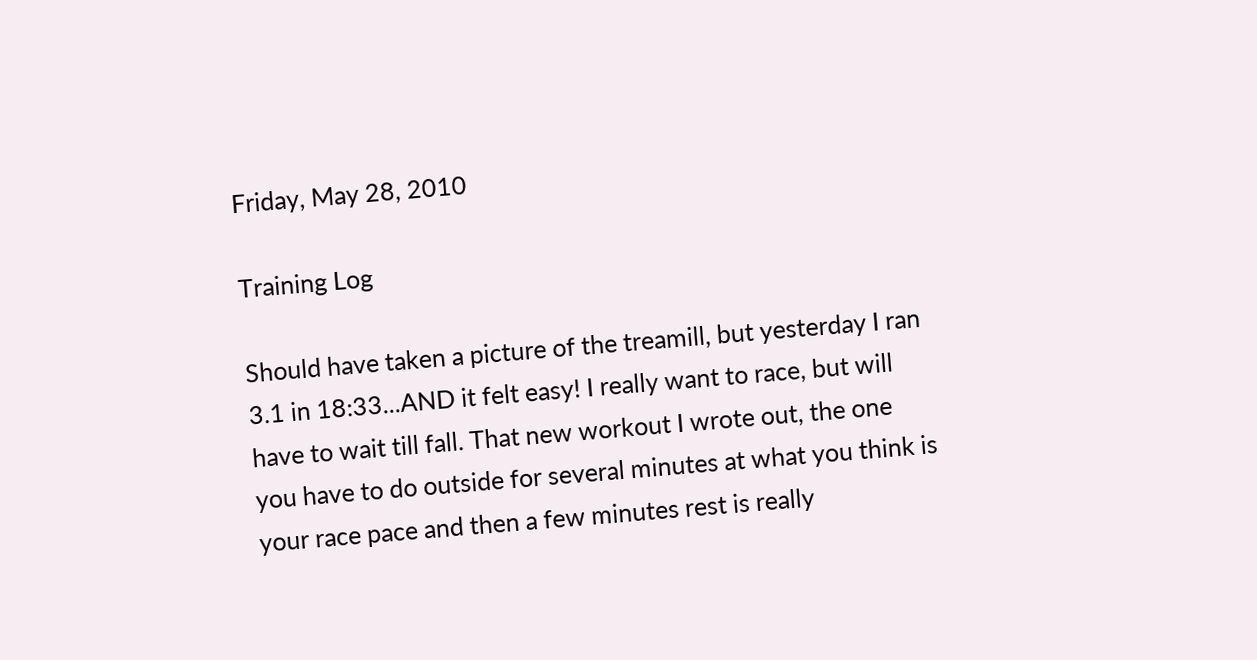Friday, May 28, 2010

Training Log

Should have taken a picture of the treamill, but yesterday I ran 3.1 in 18:33...AND it felt easy! I really want to race, but will have to wait till fall. That new workout I wrote out, the one you have to do outside for several minutes at what you think is your race pace and then a few minutes rest is really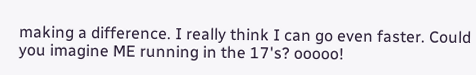making a difference. I really think I can go even faster. Could you imagine ME running in the 17's? ooooo!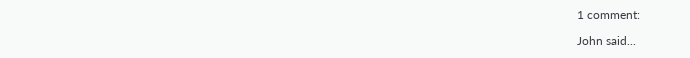1 comment:

John said...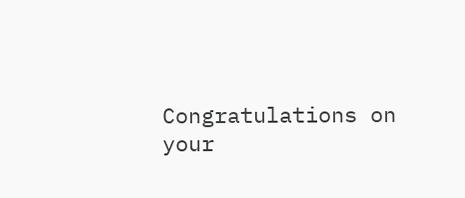Congratulations on your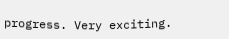progress. Very exciting.